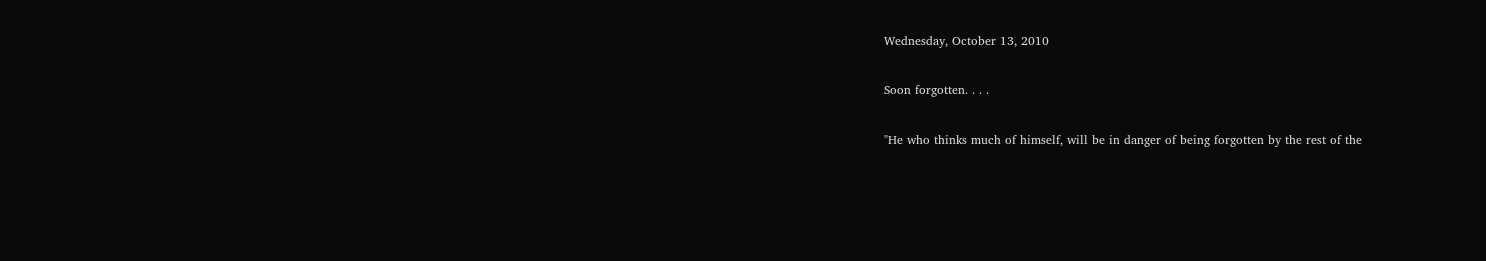Wednesday, October 13, 2010

Soon forgotten. . . .

"He who thinks much of himself, will be in danger of being forgotten by the rest of the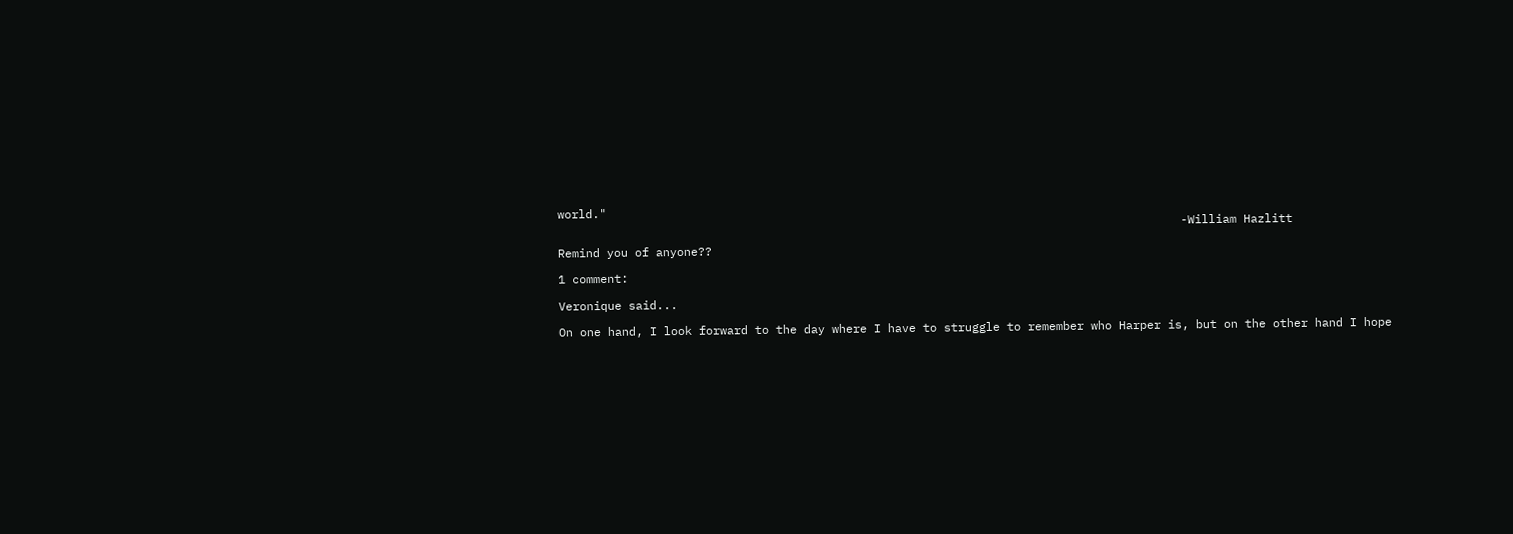world."
                                                                                         -William Hazlitt

Remind you of anyone??

1 comment:

Veronique said...

On one hand, I look forward to the day where I have to struggle to remember who Harper is, but on the other hand I hope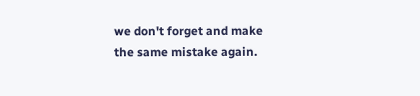we don't forget and make the same mistake again.